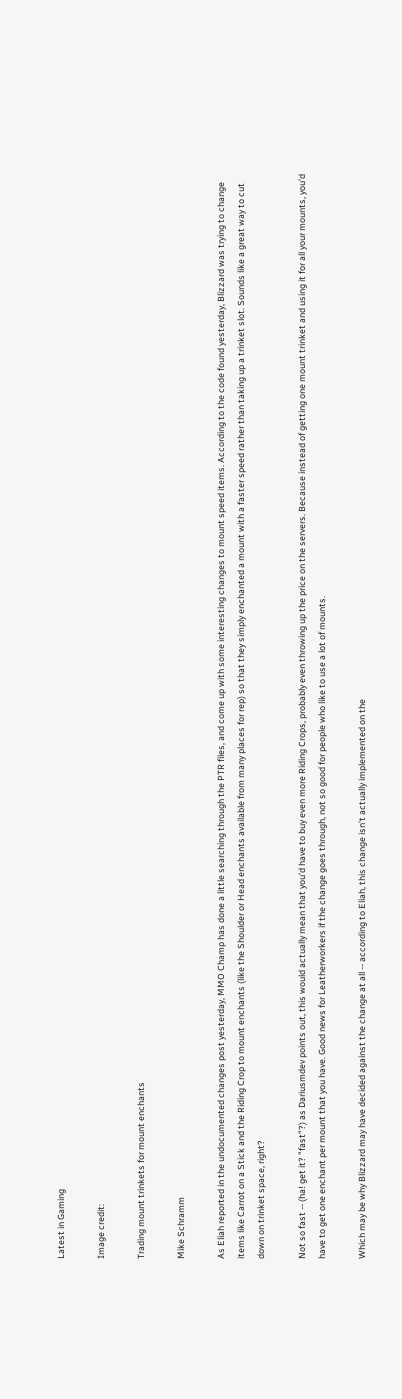Latest in Gaming

Image credit:

Trading mount trinkets for mount enchants

Mike Schramm

As Eliah reported in the undocumented changes post yesterday, MMO Champ has done a little searching through the PTR files, and come up with some interesting changes to mount speed items. According to the code found yesterday, Blizzard was trying to change items like Carrot on a Stick and the Riding Crop to mount enchants (like the Shoulder or Head enchants available from many places for rep) so that they simply enchanted a mount with a faster speed rather than taking up a trinket slot. Sounds like a great way to cut down on trinket space, right?

Not so fast -- (ha! get it? "fast"?) as Dariusmdev points out, this would actually mean that you'd have to buy even more Riding Crops, probably even throwing up the price on the servers. Because instead of getting one mount trinket and using it for all your mounts, you'd have to get one enchant per mount that you have. Good news for Leatherworkers if the change goes through, not so good for people who like to use a lot of mounts.

Which may be why Blizzard may have decided against the change at all -- according to Eliah, this change isn't actually implemented on the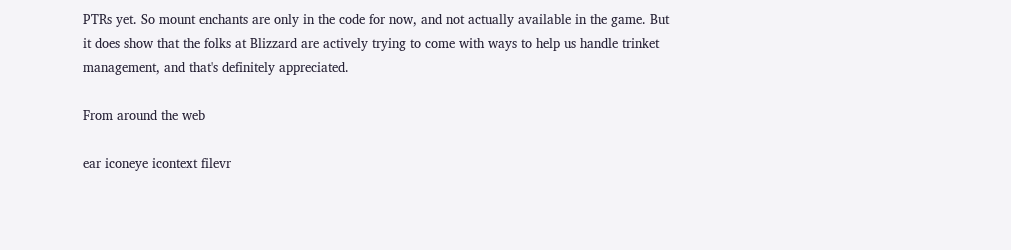PTRs yet. So mount enchants are only in the code for now, and not actually available in the game. But it does show that the folks at Blizzard are actively trying to come with ways to help us handle trinket management, and that's definitely appreciated.

From around the web

ear iconeye icontext filevr